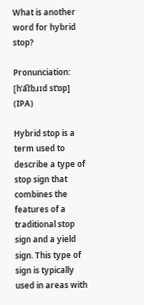What is another word for hybrid stop?

Pronunciation: [hˈa͡ɪbɹɪd stˈɒp] (IPA)

Hybrid stop is a term used to describe a type of stop sign that combines the features of a traditional stop sign and a yield sign. This type of sign is typically used in areas with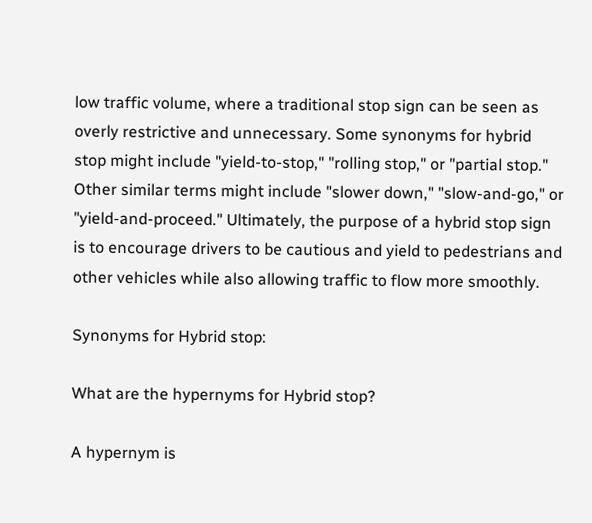low traffic volume, where a traditional stop sign can be seen as overly restrictive and unnecessary. Some synonyms for hybrid stop might include "yield-to-stop," "rolling stop," or "partial stop." Other similar terms might include "slower down," "slow-and-go," or "yield-and-proceed." Ultimately, the purpose of a hybrid stop sign is to encourage drivers to be cautious and yield to pedestrians and other vehicles while also allowing traffic to flow more smoothly.

Synonyms for Hybrid stop:

What are the hypernyms for Hybrid stop?

A hypernym is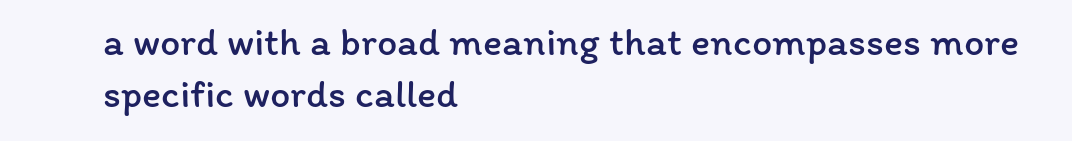a word with a broad meaning that encompasses more specific words called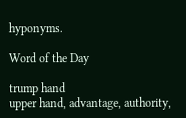hyponyms.

Word of the Day

trump hand
upper hand, advantage, authority,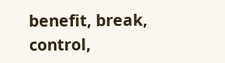benefit, break, control,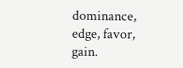dominance, edge, favor, gain.